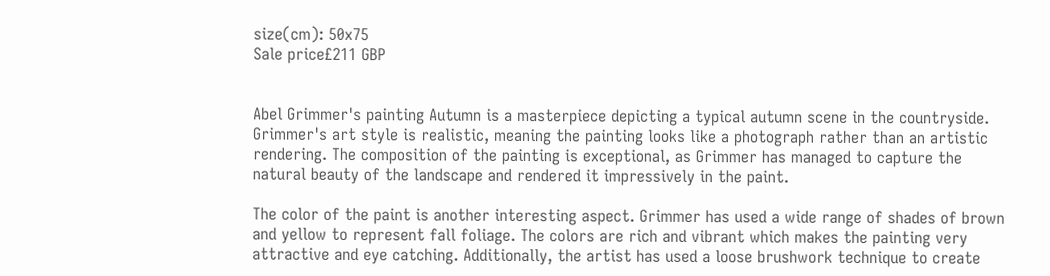size(cm): 50x75
Sale price£211 GBP


Abel Grimmer's painting Autumn is a masterpiece depicting a typical autumn scene in the countryside. Grimmer's art style is realistic, meaning the painting looks like a photograph rather than an artistic rendering. The composition of the painting is exceptional, as Grimmer has managed to capture the natural beauty of the landscape and rendered it impressively in the paint.

The color of the paint is another interesting aspect. Grimmer has used a wide range of shades of brown and yellow to represent fall foliage. The colors are rich and vibrant which makes the painting very attractive and eye catching. Additionally, the artist has used a loose brushwork technique to create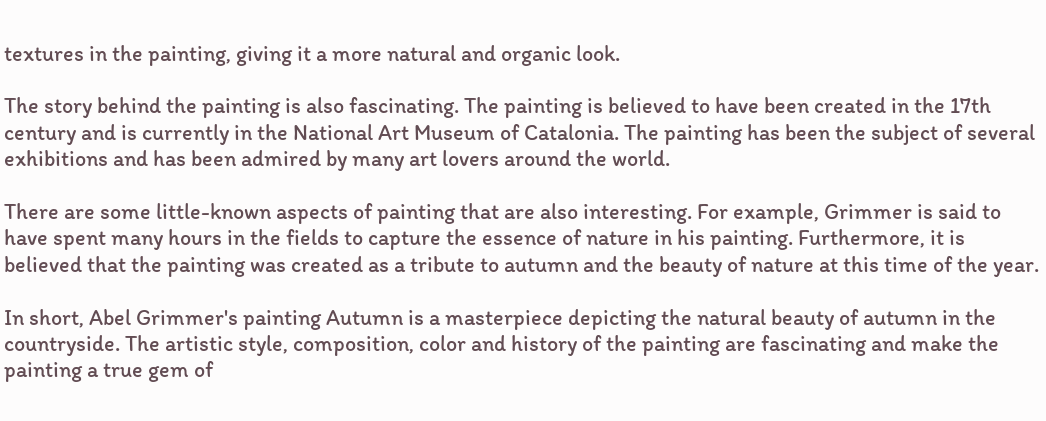textures in the painting, giving it a more natural and organic look.

The story behind the painting is also fascinating. The painting is believed to have been created in the 17th century and is currently in the National Art Museum of Catalonia. The painting has been the subject of several exhibitions and has been admired by many art lovers around the world.

There are some little-known aspects of painting that are also interesting. For example, Grimmer is said to have spent many hours in the fields to capture the essence of nature in his painting. Furthermore, it is believed that the painting was created as a tribute to autumn and the beauty of nature at this time of the year.

In short, Abel Grimmer's painting Autumn is a masterpiece depicting the natural beauty of autumn in the countryside. The artistic style, composition, color and history of the painting are fascinating and make the painting a true gem of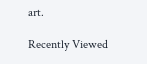art.

Recently Viewed